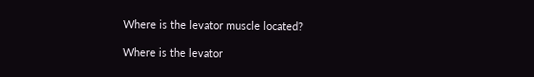Where is the levator muscle located?

Where is the levator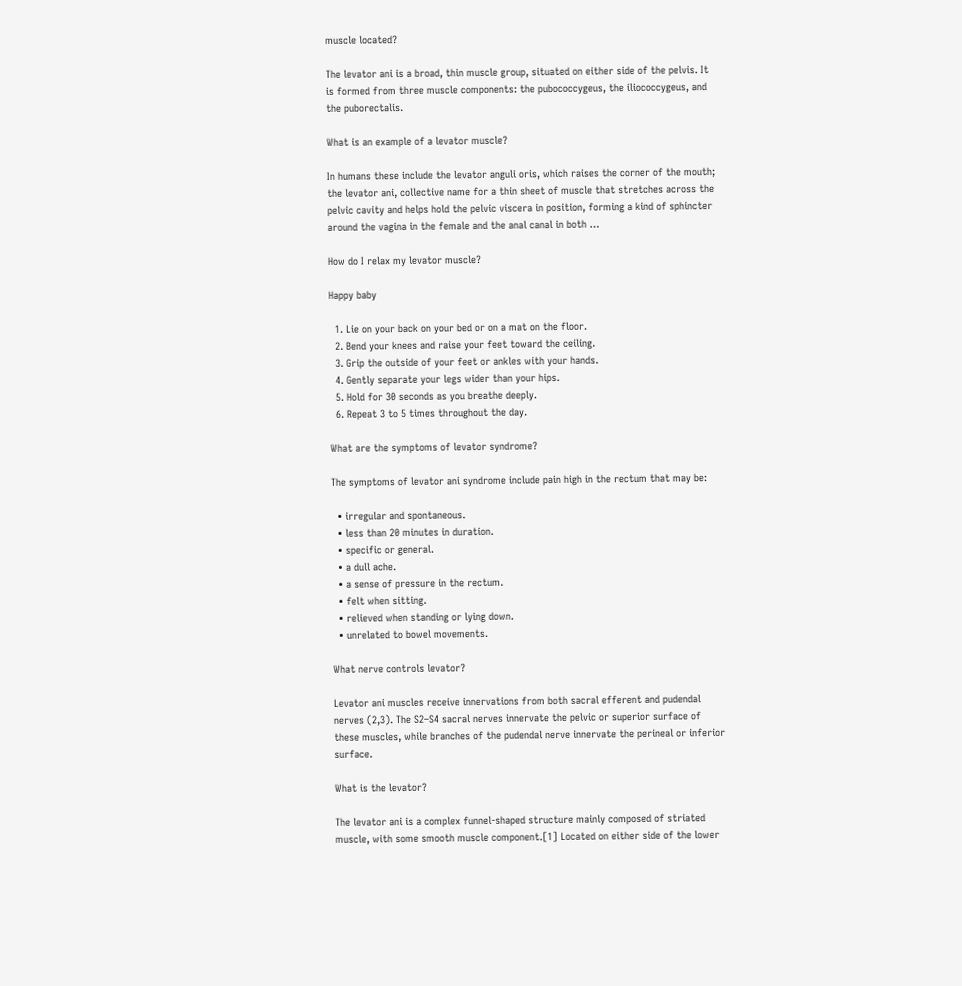muscle located?

The levator ani is a broad, thin muscle group, situated on either side of the pelvis. It is formed from three muscle components: the pubococcygeus, the iliococcygeus, and the puborectalis.

What is an example of a levator muscle?

In humans these include the levator anguli oris, which raises the corner of the mouth; the levator ani, collective name for a thin sheet of muscle that stretches across the pelvic cavity and helps hold the pelvic viscera in position, forming a kind of sphincter around the vagina in the female and the anal canal in both …

How do I relax my levator muscle?

Happy baby

  1. Lie on your back on your bed or on a mat on the floor.
  2. Bend your knees and raise your feet toward the ceiling.
  3. Grip the outside of your feet or ankles with your hands.
  4. Gently separate your legs wider than your hips.
  5. Hold for 30 seconds as you breathe deeply.
  6. Repeat 3 to 5 times throughout the day.

What are the symptoms of levator syndrome?

The symptoms of levator ani syndrome include pain high in the rectum that may be:

  • irregular and spontaneous.
  • less than 20 minutes in duration.
  • specific or general.
  • a dull ache.
  • a sense of pressure in the rectum.
  • felt when sitting.
  • relieved when standing or lying down.
  • unrelated to bowel movements.

What nerve controls levator?

Levator ani muscles receive innervations from both sacral efferent and pudendal nerves (2,3). The S2–S4 sacral nerves innervate the pelvic or superior surface of these muscles, while branches of the pudendal nerve innervate the perineal or inferior surface.

What is the levator?

The levator ani is a complex funnel-shaped structure mainly composed of striated muscle, with some smooth muscle component.[1] Located on either side of the lower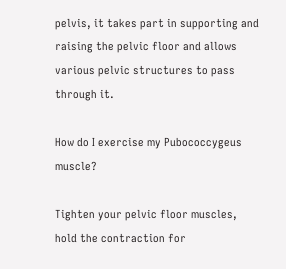pelvis, it takes part in supporting and raising the pelvic floor and allows various pelvic structures to pass through it.

How do I exercise my Pubococcygeus muscle?

Tighten your pelvic floor muscles, hold the contraction for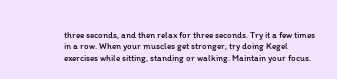three seconds, and then relax for three seconds. Try it a few times in a row. When your muscles get stronger, try doing Kegel exercises while sitting, standing or walking. Maintain your focus.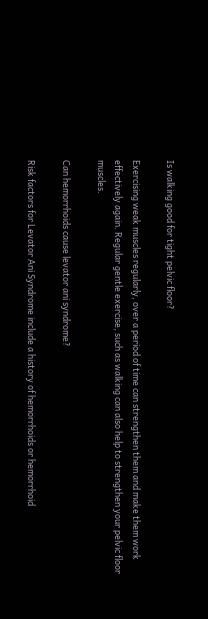Is walking good for tight pelvic floor?

Exercising weak muscles regularly, over a period of time can strengthen them and make them work effectively again. Regular gentle exercise, such as walking can also help to strengthen your pelvic floor muscles.

Can hemorrhoids cause levator ani syndrome?

Risk factors for Levator Ani Syndrome include a history of hemorrhoids or hemorrhoid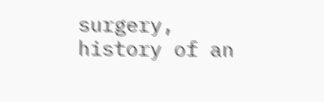surgery, history of an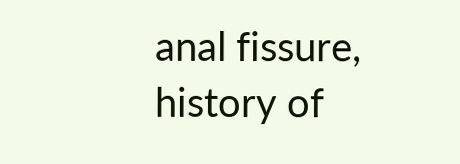anal fissure, history of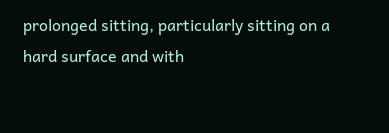prolonged sitting, particularly sitting on a hard surface and with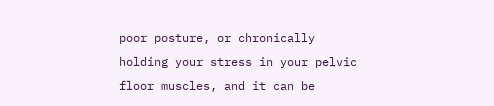poor posture, or chronically holding your stress in your pelvic floor muscles, and it can be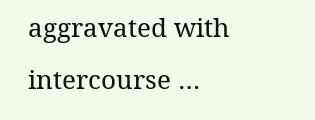aggravated with intercourse …